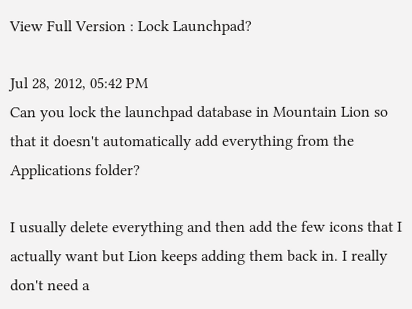View Full Version : Lock Launchpad?

Jul 28, 2012, 05:42 PM
Can you lock the launchpad database in Mountain Lion so that it doesn't automatically add everything from the Applications folder?

I usually delete everything and then add the few icons that I actually want but Lion keeps adding them back in. I really don't need a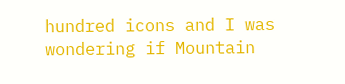hundred icons and I was wondering if Mountain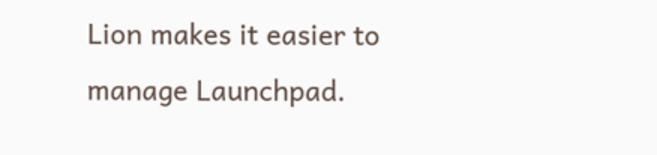Lion makes it easier to manage Launchpad.